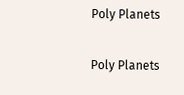Poly Planets

Poly Planets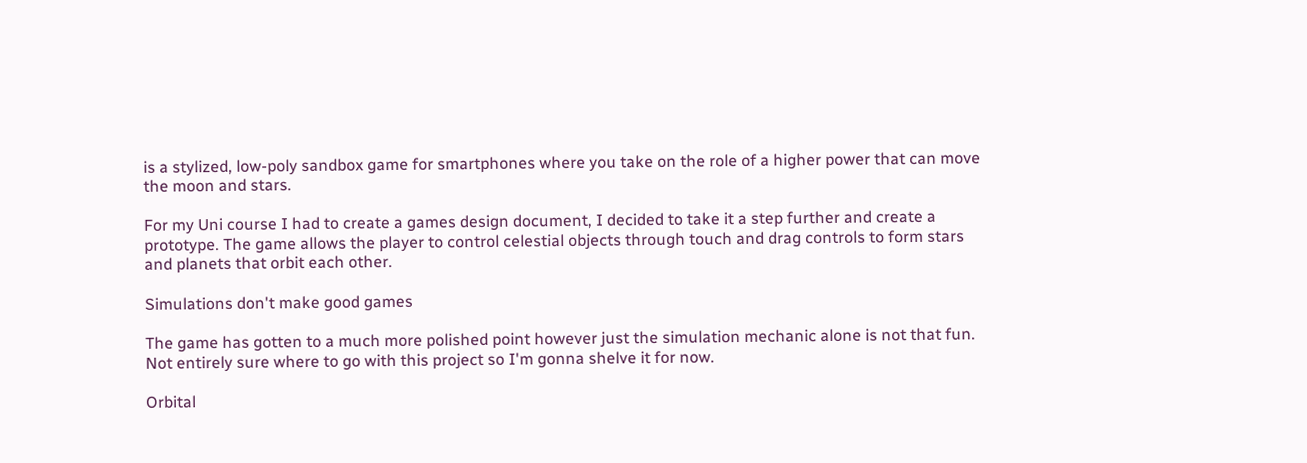is a stylized, low-poly sandbox game for smartphones where you take on the role of a higher power that can move the moon and stars.

For my Uni course I had to create a games design document, I decided to take it a step further and create a prototype. The game allows the player to control celestial objects through touch and drag controls to form stars and planets that orbit each other.

Simulations don't make good games

The game has gotten to a much more polished point however just the simulation mechanic alone is not that fun. Not entirely sure where to go with this project so I'm gonna shelve it for now.

Orbital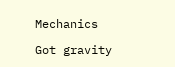Mechanics

Got gravity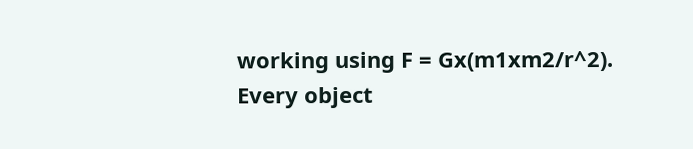working using F = Gx(m1xm2/r^2). Every object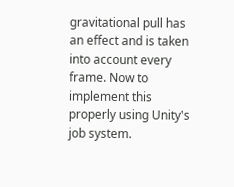gravitational pull has an effect and is taken into account every frame. Now to implement this properly using Unity's job system.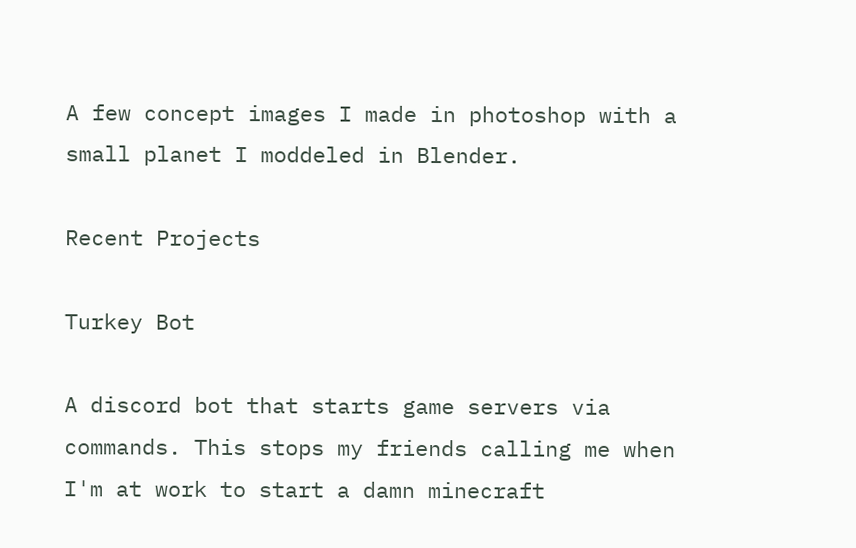A few concept images I made in photoshop with a small planet I moddeled in Blender.

Recent Projects

Turkey Bot

A discord bot that starts game servers via commands. This stops my friends calling me when I'm at work to start a damn minecraft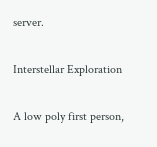server.

Interstellar Exploration

A low poly first person,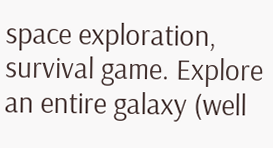space exploration, survival game. Explore an entire galaxy (well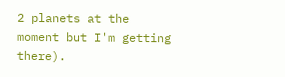2 planets at the moment but I'm getting there).